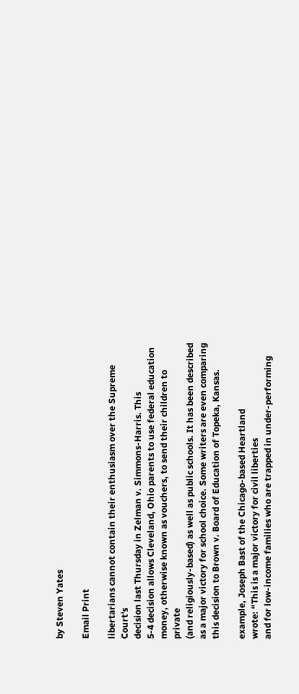by Steven Yates

Email Print

libertarians cannot contain their enthusiasm over the Supreme Court's
decision last Thursday in Zelman v. Simmons-Harris. This
5-4 decision allows Cleveland, Ohio parents to use federal education
money, otherwise known as vouchers, to send their children to private
(and religiously-based) as well as public schools. It has been described
as a major victory for school choice. Some writers are even comparing
this decision to Brown v. Board of Education of Topeka, Kansas.

example, Joseph Bast of the Chicago-based Heartland
wrote: “This is a major victory for civil liberties
and for low-income families who are trapped in under-performing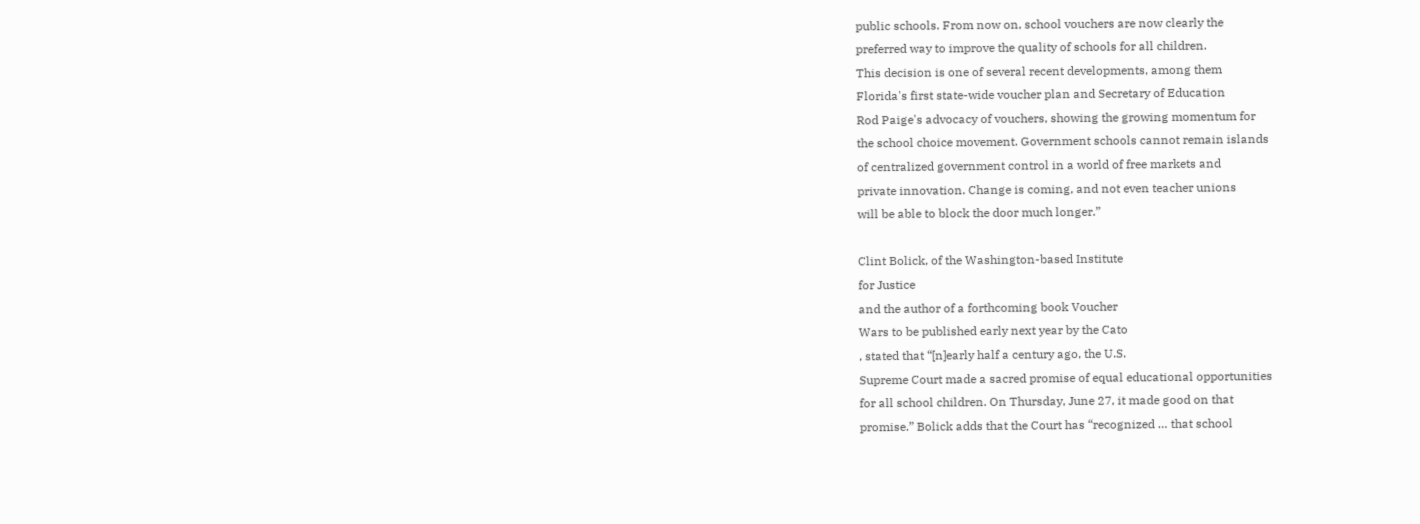public schools. From now on, school vouchers are now clearly the
preferred way to improve the quality of schools for all children.
This decision is one of several recent developments, among them
Florida's first state-wide voucher plan and Secretary of Education
Rod Paige's advocacy of vouchers, showing the growing momentum for
the school choice movement. Government schools cannot remain islands
of centralized government control in a world of free markets and
private innovation. Change is coming, and not even teacher unions
will be able to block the door much longer.”

Clint Bolick, of the Washington-based Institute
for Justice
and the author of a forthcoming book Voucher
Wars to be published early next year by the Cato
, stated that “[n]early half a century ago, the U.S.
Supreme Court made a sacred promise of equal educational opportunities
for all school children. On Thursday, June 27, it made good on that
promise.” Bolick adds that the Court has “recognized … that school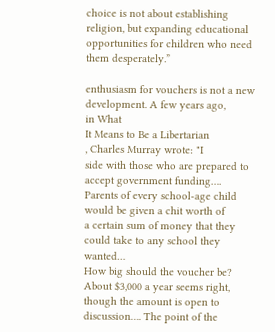choice is not about establishing religion, but expanding educational
opportunities for children who need them desperately.”

enthusiasm for vouchers is not a new development. A few years ago,
in What
It Means to Be a Libertarian
, Charles Murray wrote: "I
side with those who are prepared to accept government funding….
Parents of every school-age child would be given a chit worth of
a certain sum of money that they could take to any school they wanted…
How big should the voucher be? About $3,000 a year seems right,
though the amount is open to discussion…. The point of the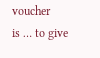voucher
is … to give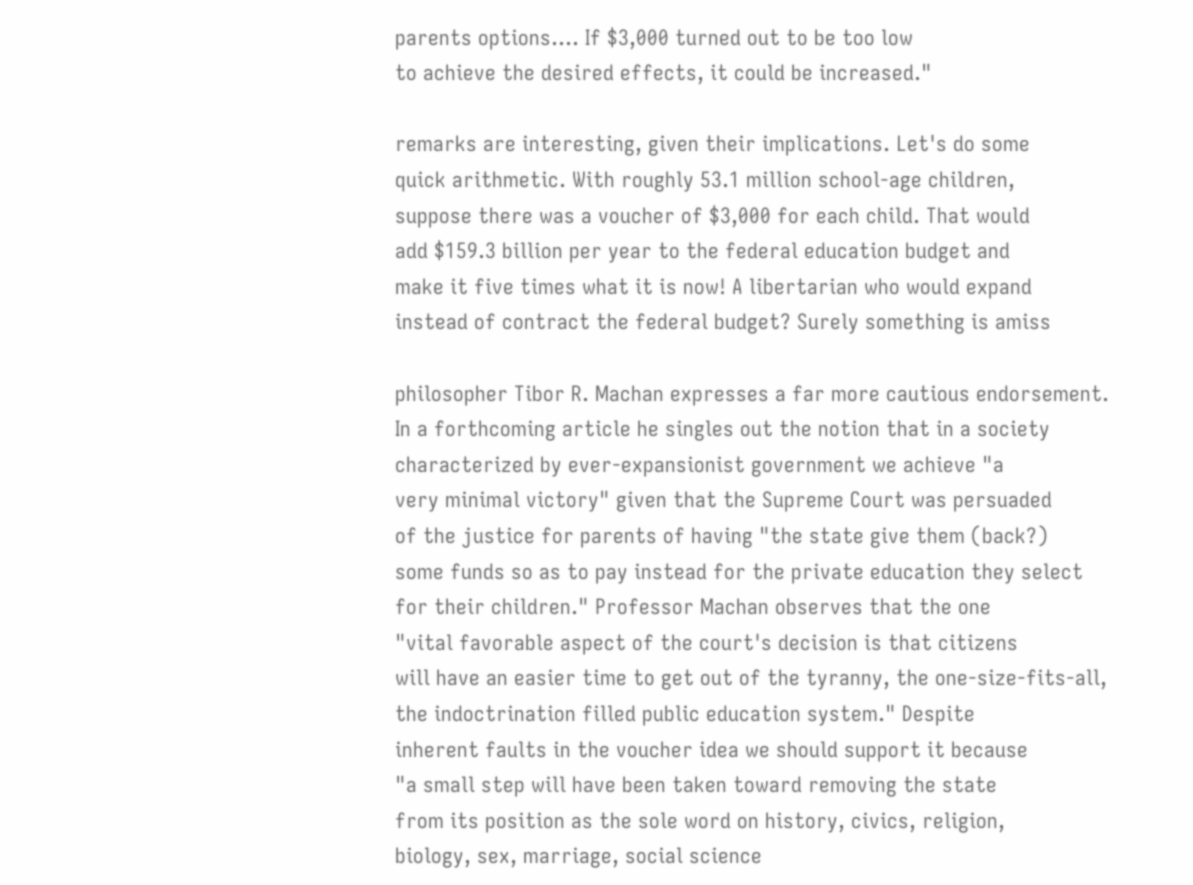parents options…. If $3,000 turned out to be too low
to achieve the desired effects, it could be increased."

remarks are interesting, given their implications. Let's do some
quick arithmetic. With roughly 53.1 million school-age children,
suppose there was a voucher of $3,000 for each child. That would
add $159.3 billion per year to the federal education budget and
make it five times what it is now! A libertarian who would expand
instead of contract the federal budget? Surely something is amiss

philosopher Tibor R. Machan expresses a far more cautious endorsement.
In a forthcoming article he singles out the notion that in a society
characterized by ever-expansionist government we achieve "a
very minimal victory" given that the Supreme Court was persuaded
of the justice for parents of having "the state give them (back?)
some funds so as to pay instead for the private education they select
for their children." Professor Machan observes that the one
"vital favorable aspect of the court's decision is that citizens
will have an easier time to get out of the tyranny, the one-size-fits-all,
the indoctrination filled public education system." Despite
inherent faults in the voucher idea we should support it because
"a small step will have been taken toward removing the state
from its position as the sole word on history, civics, religion,
biology, sex, marriage, social science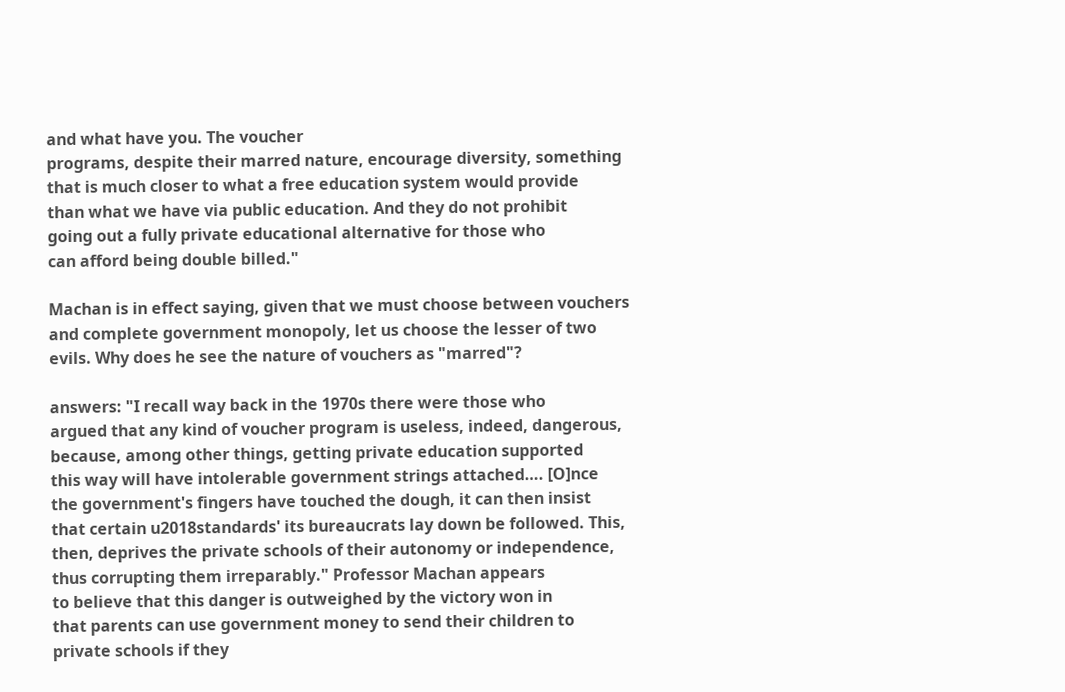and what have you. The voucher
programs, despite their marred nature, encourage diversity, something
that is much closer to what a free education system would provide
than what we have via public education. And they do not prohibit
going out a fully private educational alternative for those who
can afford being double billed."

Machan is in effect saying, given that we must choose between vouchers
and complete government monopoly, let us choose the lesser of two
evils. Why does he see the nature of vouchers as "marred"?

answers: "I recall way back in the 1970s there were those who
argued that any kind of voucher program is useless, indeed, dangerous,
because, among other things, getting private education supported
this way will have intolerable government strings attached…. [O]nce
the government's fingers have touched the dough, it can then insist
that certain u2018standards' its bureaucrats lay down be followed. This,
then, deprives the private schools of their autonomy or independence,
thus corrupting them irreparably." Professor Machan appears
to believe that this danger is outweighed by the victory won in
that parents can use government money to send their children to
private schools if they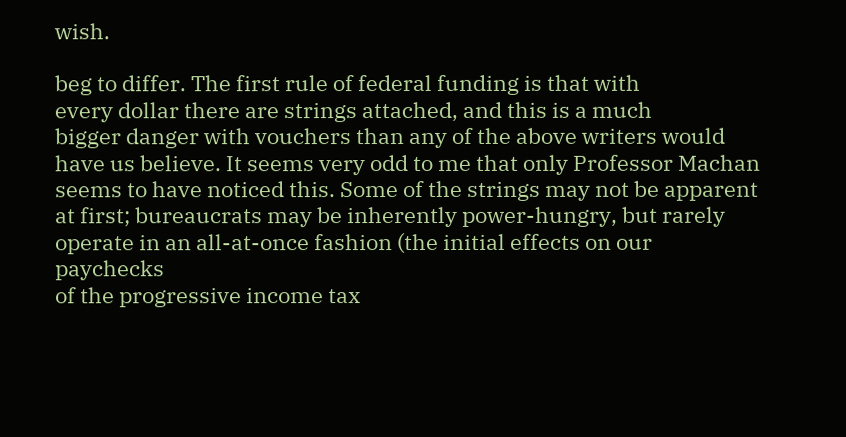wish.

beg to differ. The first rule of federal funding is that with
every dollar there are strings attached, and this is a much
bigger danger with vouchers than any of the above writers would
have us believe. It seems very odd to me that only Professor Machan
seems to have noticed this. Some of the strings may not be apparent
at first; bureaucrats may be inherently power-hungry, but rarely
operate in an all-at-once fashion (the initial effects on our paychecks
of the progressive income tax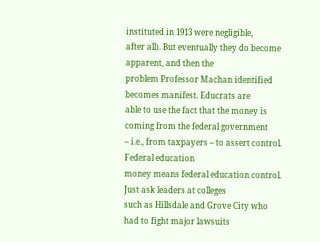instituted in 1913 were negligible,
after all). But eventually they do become apparent, and then the
problem Professor Machan identified becomes manifest. Educrats are
able to use the fact that the money is coming from the federal government
– i.e., from taxpayers – to assert control. Federal education
money means federal education control. Just ask leaders at colleges
such as Hillsdale and Grove City who had to fight major lawsuits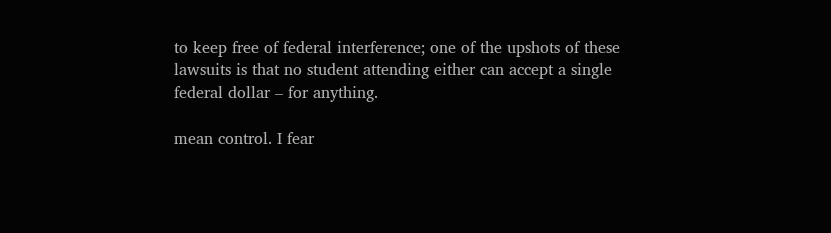to keep free of federal interference; one of the upshots of these
lawsuits is that no student attending either can accept a single
federal dollar – for anything.

mean control. I fear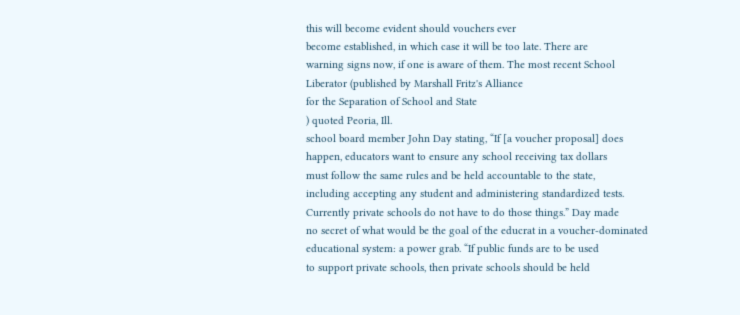this will become evident should vouchers ever
become established, in which case it will be too late. There are
warning signs now, if one is aware of them. The most recent School
Liberator (published by Marshall Fritz's Alliance
for the Separation of School and State
) quoted Peoria, Ill.
school board member John Day stating, “If [a voucher proposal] does
happen, educators want to ensure any school receiving tax dollars
must follow the same rules and be held accountable to the state,
including accepting any student and administering standardized tests.
Currently private schools do not have to do those things.” Day made
no secret of what would be the goal of the educrat in a voucher-dominated
educational system: a power grab. “If public funds are to be used
to support private schools, then private schools should be held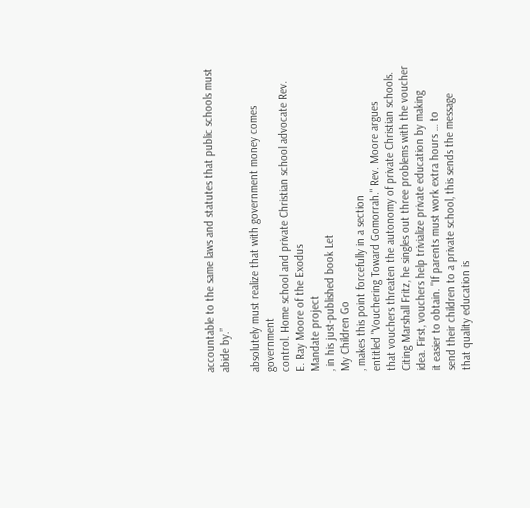accountable to the same laws and statutes that public schools must
abide by.”

absolutely must realize that with government money comes government
control. Home school and private Christian school advocate Rev.
E. Ray Moore of the Exodus
Mandate project
, in his just-published book Let
My Children Go
, makes this point forcefully in a section
entitled "Vouchering Toward Gomorrah." Rev. Moore argues
that vouchers threaten the autonomy of private Christian schools.
Citing Marshall Fritz, he singles out three problems with the voucher
idea. First, vouchers help trivialize private education by making
it easier to obtain. "If parents must work extra hours … to
send their children to a private school, this sends the message
that quality education is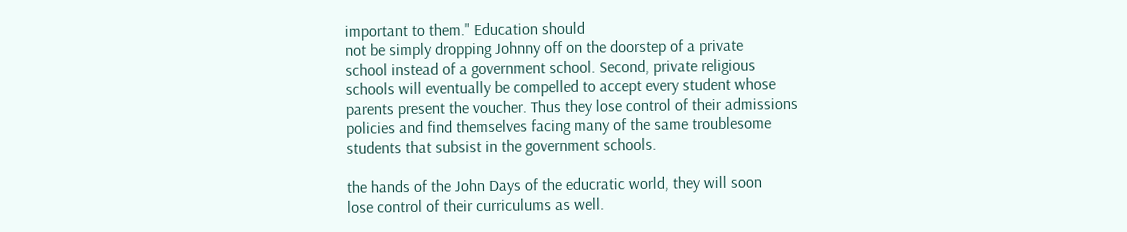important to them." Education should
not be simply dropping Johnny off on the doorstep of a private
school instead of a government school. Second, private religious
schools will eventually be compelled to accept every student whose
parents present the voucher. Thus they lose control of their admissions
policies and find themselves facing many of the same troublesome
students that subsist in the government schools.

the hands of the John Days of the educratic world, they will soon
lose control of their curriculums as well.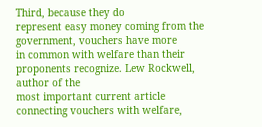Third, because they do
represent easy money coming from the government, vouchers have more
in common with welfare than their proponents recognize. Lew Rockwell,
author of the
most important current article
connecting vouchers with welfare,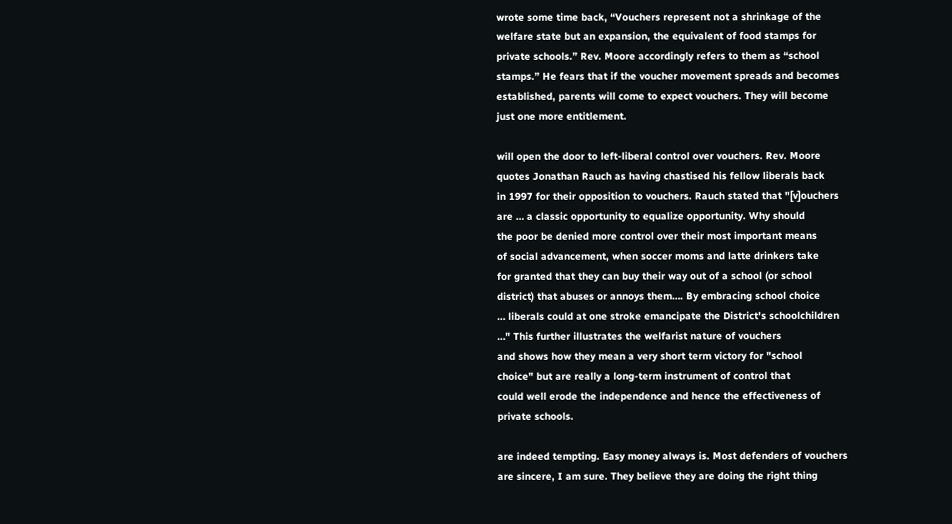wrote some time back, “Vouchers represent not a shrinkage of the
welfare state but an expansion, the equivalent of food stamps for
private schools.” Rev. Moore accordingly refers to them as “school
stamps.” He fears that if the voucher movement spreads and becomes
established, parents will come to expect vouchers. They will become
just one more entitlement.

will open the door to left-liberal control over vouchers. Rev. Moore
quotes Jonathan Rauch as having chastised his fellow liberals back
in 1997 for their opposition to vouchers. Rauch stated that "[v]ouchers
are … a classic opportunity to equalize opportunity. Why should
the poor be denied more control over their most important means
of social advancement, when soccer moms and latte drinkers take
for granted that they can buy their way out of a school (or school
district) that abuses or annoys them…. By embracing school choice
… liberals could at one stroke emancipate the District's schoolchildren
…" This further illustrates the welfarist nature of vouchers
and shows how they mean a very short term victory for "school
choice" but are really a long-term instrument of control that
could well erode the independence and hence the effectiveness of
private schools.

are indeed tempting. Easy money always is. Most defenders of vouchers
are sincere, I am sure. They believe they are doing the right thing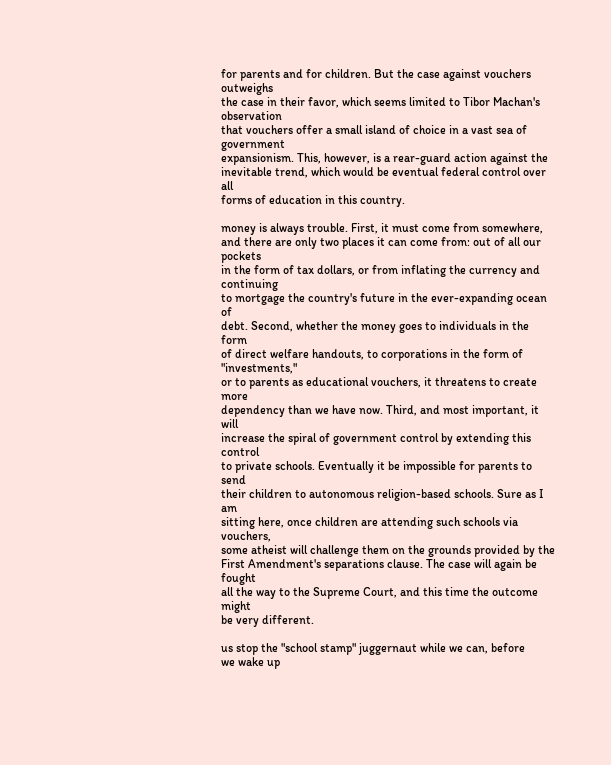for parents and for children. But the case against vouchers outweighs
the case in their favor, which seems limited to Tibor Machan's observation
that vouchers offer a small island of choice in a vast sea of government
expansionism. This, however, is a rear-guard action against the
inevitable trend, which would be eventual federal control over all
forms of education in this country.

money is always trouble. First, it must come from somewhere,
and there are only two places it can come from: out of all our pockets
in the form of tax dollars, or from inflating the currency and continuing
to mortgage the country's future in the ever-expanding ocean of
debt. Second, whether the money goes to individuals in the form
of direct welfare handouts, to corporations in the form of "investments,"
or to parents as educational vouchers, it threatens to create more
dependency than we have now. Third, and most important, it will
increase the spiral of government control by extending this control
to private schools. Eventually it be impossible for parents to send
their children to autonomous religion-based schools. Sure as I am
sitting here, once children are attending such schools via vouchers,
some atheist will challenge them on the grounds provided by the
First Amendment's separations clause. The case will again be fought
all the way to the Supreme Court, and this time the outcome might
be very different.

us stop the "school stamp" juggernaut while we can, before
we wake up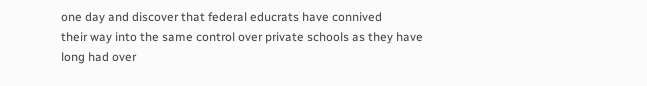one day and discover that federal educrats have connived
their way into the same control over private schools as they have
long had over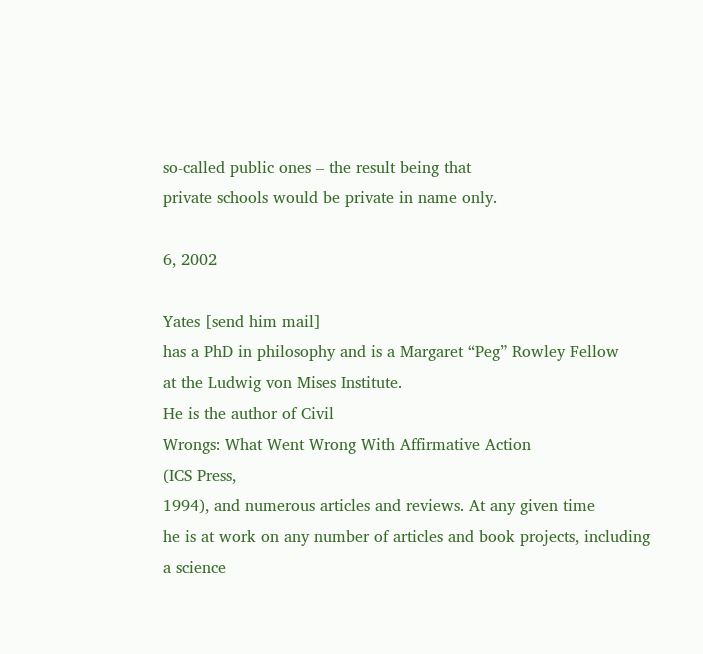so-called public ones – the result being that
private schools would be private in name only.

6, 2002

Yates [send him mail]
has a PhD in philosophy and is a Margaret “Peg” Rowley Fellow
at the Ludwig von Mises Institute.
He is the author of Civil
Wrongs: What Went Wrong With Affirmative Action
(ICS Press,
1994), and numerous articles and reviews. At any given time
he is at work on any number of articles and book projects, including
a science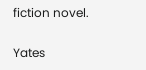fiction novel.

Yates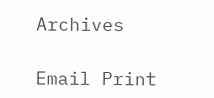Archives

Email Print